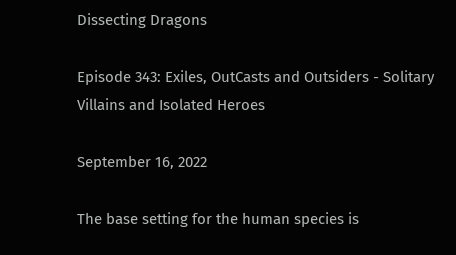Dissecting Dragons

Episode 343: Exiles, OutCasts and Outsiders - Solitary Villains and Isolated Heroes

September 16, 2022

The base setting for the human species is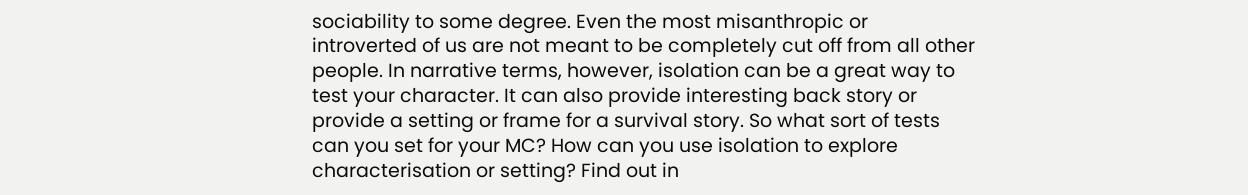sociability to some degree. Even the most misanthropic or introverted of us are not meant to be completely cut off from all other people. In narrative terms, however, isolation can be a great way to test your character. It can also provide interesting back story or provide a setting or frame for a survival story. So what sort of tests can you set for your MC? How can you use isolation to explore characterisation or setting? Find out in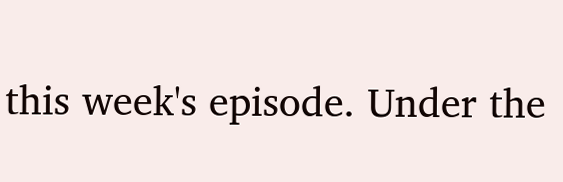this week's episode. Under the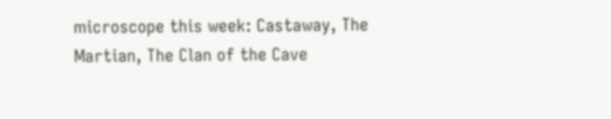microscope this week: Castaway, The Martian, The Clan of the Cave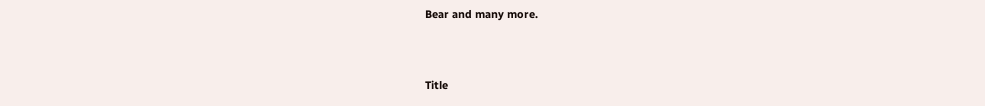Bear and many more.


Title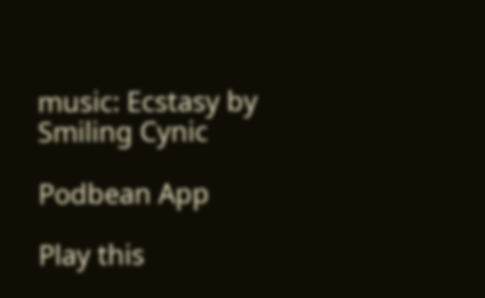music: Ecstasy by Smiling Cynic

Podbean App

Play this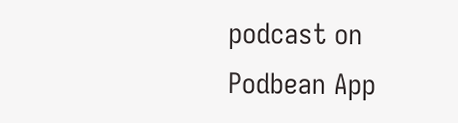podcast on Podbean App